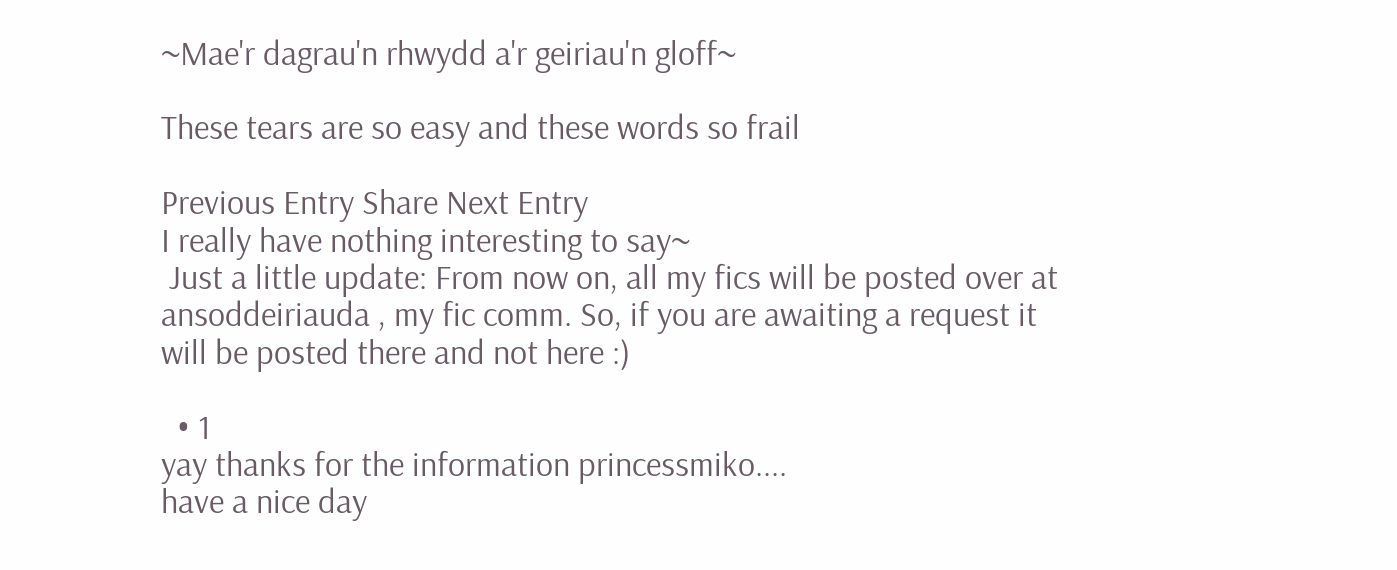~Mae'r dagrau'n rhwydd a'r geiriau'n gloff~

These tears are so easy and these words so frail

Previous Entry Share Next Entry
I really have nothing interesting to say~
 Just a little update: From now on, all my fics will be posted over at ansoddeiriauda , my fic comm. So, if you are awaiting a request it will be posted there and not here :)

  • 1
yay thanks for the information princessmiko....
have a nice day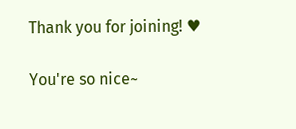Thank you for joining! ♥

You're so nice~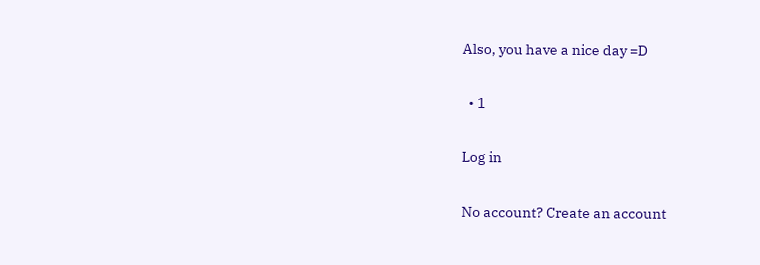Also, you have a nice day =D

  • 1

Log in

No account? Create an account